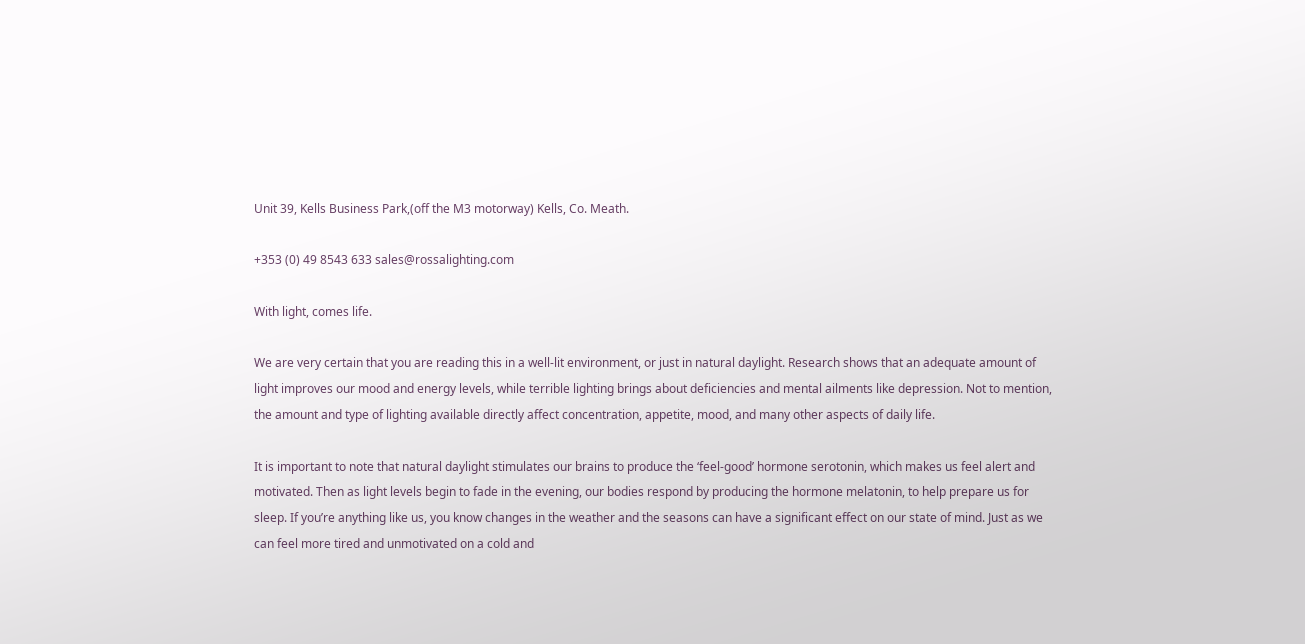Unit 39, Kells Business Park,(off the M3 motorway) Kells, Co. Meath.

+353 (0) 49 8543 633 sales@rossalighting.com

With light, comes life.

We are very certain that you are reading this in a well-lit environment, or just in natural daylight. Research shows that an adequate amount of light improves our mood and energy levels, while terrible lighting brings about deficiencies and mental ailments like depression. Not to mention, the amount and type of lighting available directly affect concentration, appetite, mood, and many other aspects of daily life.

It is important to note that natural daylight stimulates our brains to produce the ‘feel-good’ hormone serotonin, which makes us feel alert and motivated. Then as light levels begin to fade in the evening, our bodies respond by producing the hormone melatonin, to help prepare us for sleep. If you’re anything like us, you know changes in the weather and the seasons can have a significant effect on our state of mind. Just as we can feel more tired and unmotivated on a cold and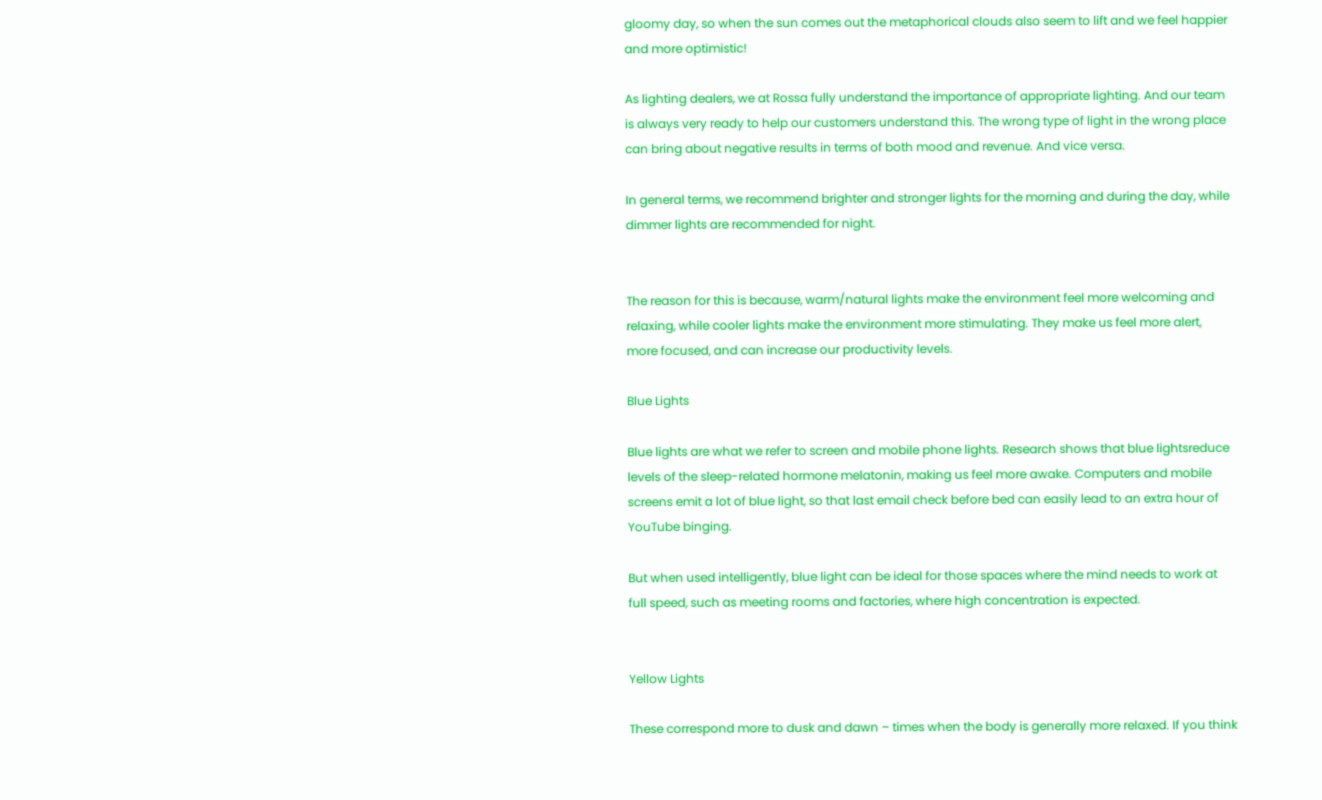gloomy day, so when the sun comes out the metaphorical clouds also seem to lift and we feel happier and more optimistic!

As lighting dealers, we at Rossa fully understand the importance of appropriate lighting. And our team is always very ready to help our customers understand this. The wrong type of light in the wrong place can bring about negative results in terms of both mood and revenue. And vice versa.

In general terms, we recommend brighter and stronger lights for the morning and during the day, while dimmer lights are recommended for night.


The reason for this is because, warm/natural lights make the environment feel more welcoming and relaxing, while cooler lights make the environment more stimulating. They make us feel more alert, more focused, and can increase our productivity levels.

Blue Lights

Blue lights are what we refer to screen and mobile phone lights. Research shows that blue lightsreduce levels of the sleep-related hormone melatonin, making us feel more awake. Computers and mobile screens emit a lot of blue light, so that last email check before bed can easily lead to an extra hour of YouTube binging.

But when used intelligently, blue light can be ideal for those spaces where the mind needs to work at full speed, such as meeting rooms and factories, where high concentration is expected.


Yellow Lights

These correspond more to dusk and dawn – times when the body is generally more relaxed. If you think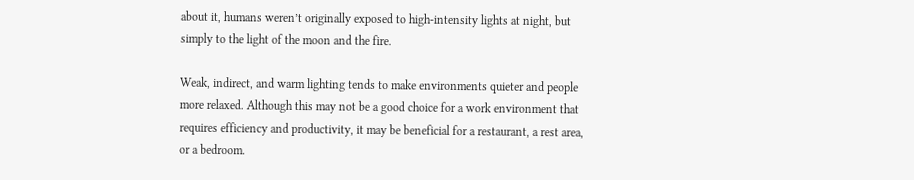about it, humans weren’t originally exposed to high-intensity lights at night, but simply to the light of the moon and the fire.

Weak, indirect, and warm lighting tends to make environments quieter and people more relaxed. Although this may not be a good choice for a work environment that requires efficiency and productivity, it may be beneficial for a restaurant, a rest area, or a bedroom.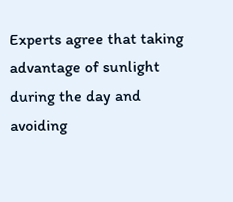Experts agree that taking advantage of sunlight during the day and avoiding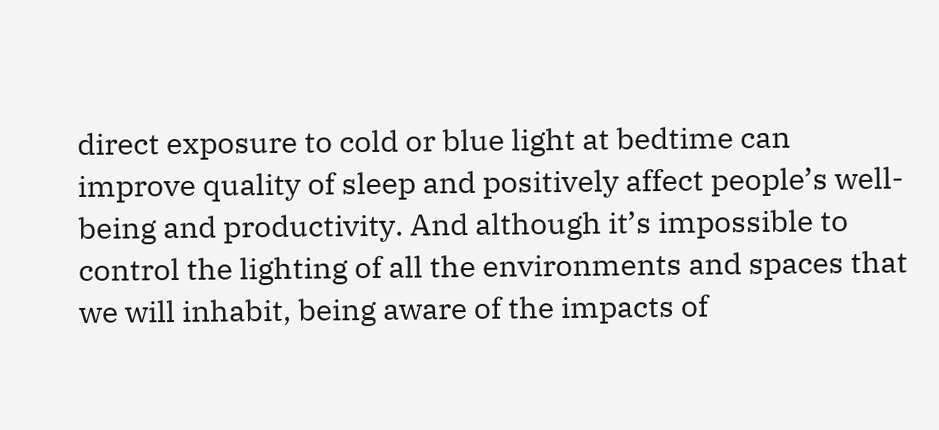direct exposure to cold or blue light at bedtime can improve quality of sleep and positively affect people’s well-being and productivity. And although it’s impossible to control the lighting of all the environments and spaces that we will inhabit, being aware of the impacts of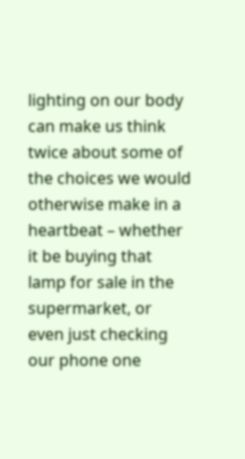lighting on our body can make us think twice about some of the choices we would otherwise make in a heartbeat – whether it be buying that lamp for sale in the supermarket, or even just checking our phone one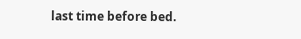last time before bed.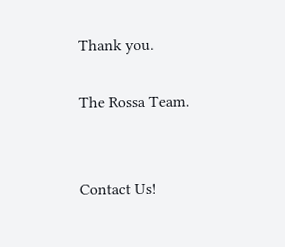Thank you.

The Rossa Team.


Contact Us!